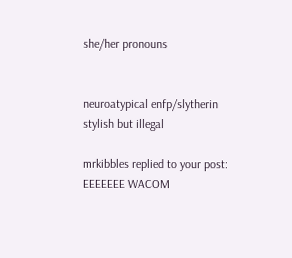she/her pronouns


neuroatypical enfp/slytherin stylish but illegal

mrkibbles replied to your post: EEEEEEE WACOM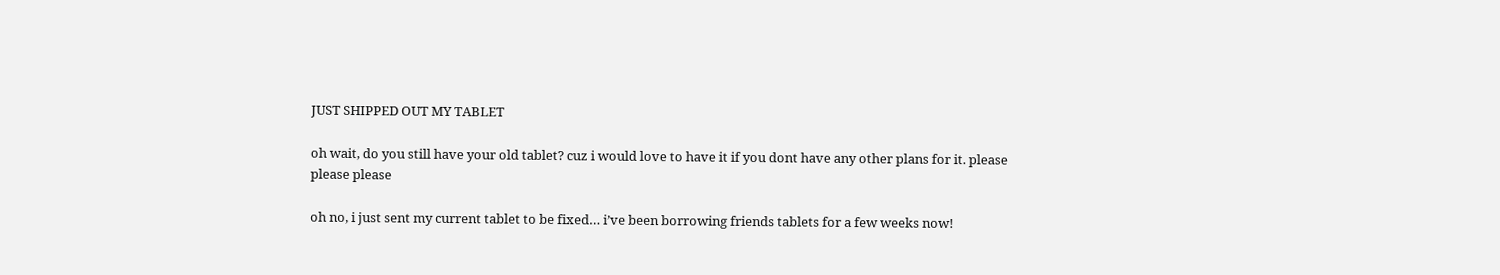JUST SHIPPED OUT MY TABLET

oh wait, do you still have your old tablet? cuz i would love to have it if you dont have any other plans for it. please please please

oh no, i just sent my current tablet to be fixed… i’ve been borrowing friends tablets for a few weeks now!